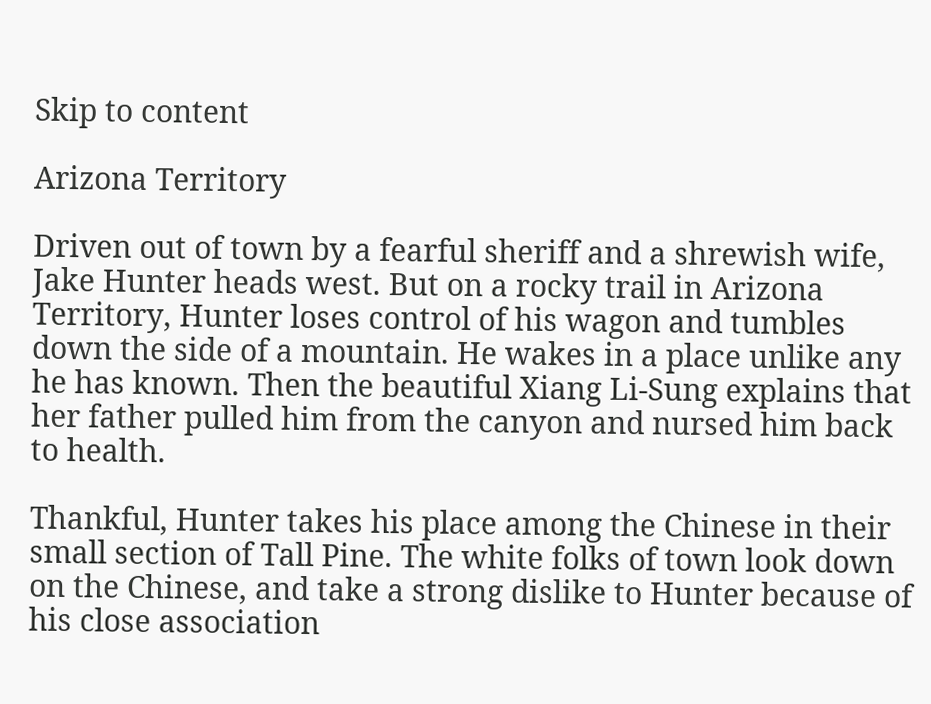Skip to content

Arizona Territory

Driven out of town by a fearful sheriff and a shrewish wife, Jake Hunter heads west. But on a rocky trail in Arizona Territory, Hunter loses control of his wagon and tumbles down the side of a mountain. He wakes in a place unlike any he has known. Then the beautiful Xiang Li-Sung explains that her father pulled him from the canyon and nursed him back to health.

Thankful, Hunter takes his place among the Chinese in their small section of Tall Pine. The white folks of town look down on the Chinese, and take a strong dislike to Hunter because of his close association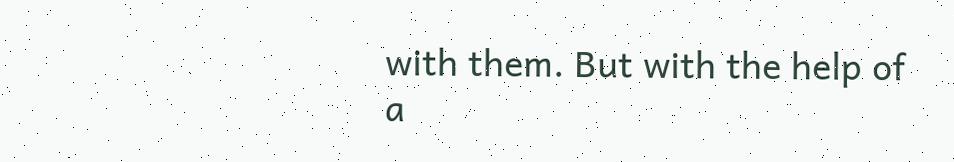with them. But with the help of a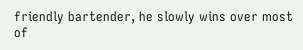friendly bartender, he slowly wins over most of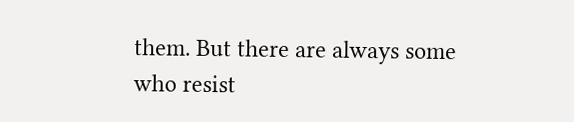them. But there are always some who resist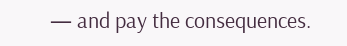— and pay the consequences.